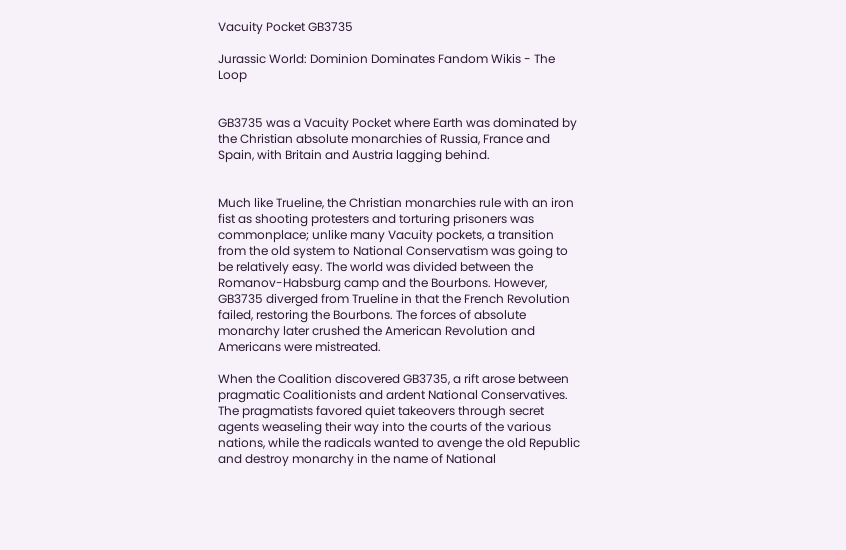Vacuity Pocket GB3735

Jurassic World: Dominion Dominates Fandom Wikis - The Loop


GB3735 was a Vacuity Pocket where Earth was dominated by the Christian absolute monarchies of Russia, France and Spain, with Britain and Austria lagging behind.


Much like Trueline, the Christian monarchies rule with an iron fist as shooting protesters and torturing prisoners was commonplace; unlike many Vacuity pockets, a transition from the old system to National Conservatism was going to be relatively easy. The world was divided between the Romanov-Habsburg camp and the Bourbons. However, GB3735 diverged from Trueline in that the French Revolution failed, restoring the Bourbons. The forces of absolute monarchy later crushed the American Revolution and Americans were mistreated.

When the Coalition discovered GB3735, a rift arose between pragmatic Coalitionists and ardent National Conservatives. The pragmatists favored quiet takeovers through secret agents weaseling their way into the courts of the various nations, while the radicals wanted to avenge the old Republic and destroy monarchy in the name of National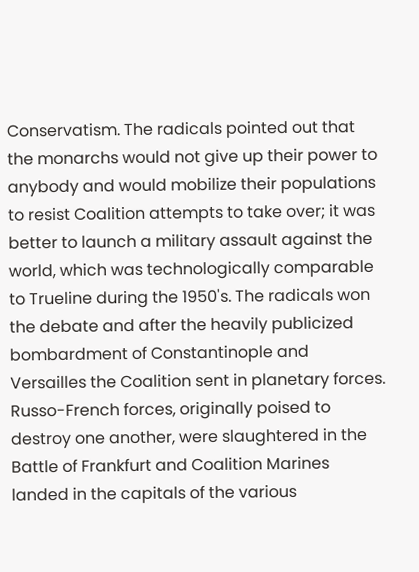Conservatism. The radicals pointed out that the monarchs would not give up their power to anybody and would mobilize their populations to resist Coalition attempts to take over; it was better to launch a military assault against the world, which was technologically comparable to Trueline during the 1950's. The radicals won the debate and after the heavily publicized bombardment of Constantinople and Versailles the Coalition sent in planetary forces. Russo-French forces, originally poised to destroy one another, were slaughtered in the Battle of Frankfurt and Coalition Marines landed in the capitals of the various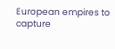European empires to capture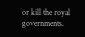or kill the royal governments.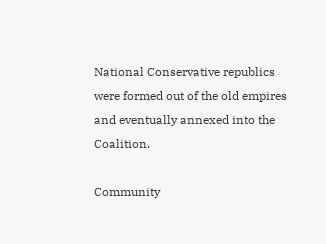National Conservative republics were formed out of the old empires and eventually annexed into the Coalition.

Community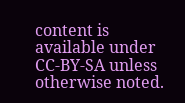content is available under CC-BY-SA unless otherwise noted.